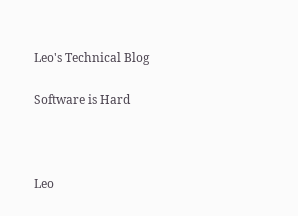Leo's Technical Blog

Software is Hard



Leo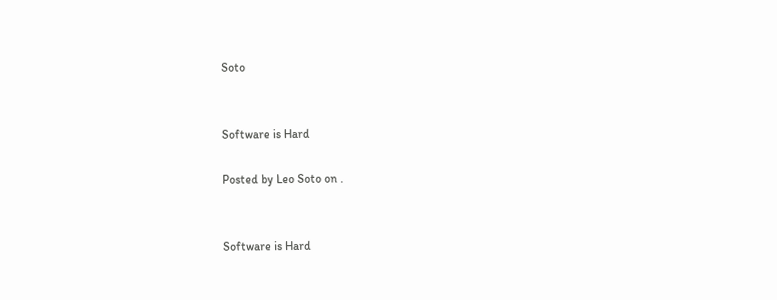Soto


Software is Hard

Posted by Leo Soto on .


Software is Hard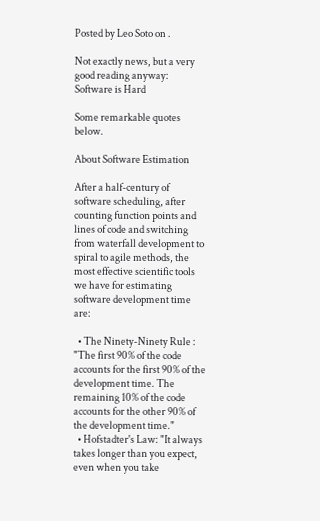Posted by Leo Soto on .

Not exactly news, but a very good reading anyway: Software is Hard

Some remarkable quotes below.

About Software Estimation

After a half-century of software scheduling, after counting function points and lines of code and switching from waterfall development to spiral to agile methods, the most effective scientific tools we have for estimating software development time are:

  • The Ninety-Ninety Rule : "The first 90% of the code accounts for the first 90% of the development time. The remaining 10% of the code accounts for the other 90% of the development time."
  • Hofstadter's Law: "It always takes longer than you expect, even when you take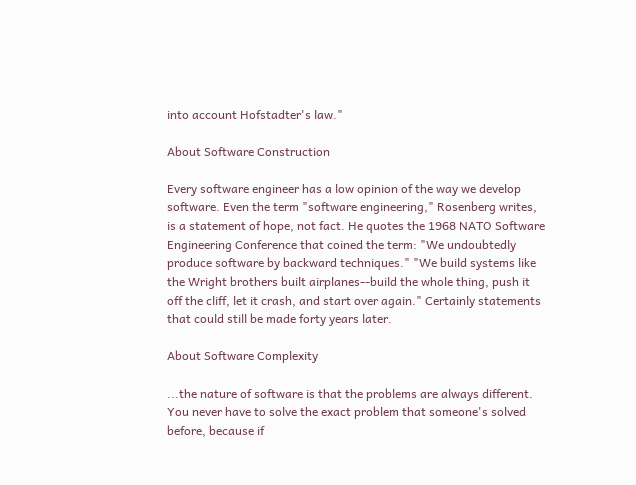into account Hofstadter's law."

About Software Construction

Every software engineer has a low opinion of the way we develop software. Even the term "software engineering," Rosenberg writes, is a statement of hope, not fact. He quotes the 1968 NATO Software Engineering Conference that coined the term: "We undoubtedly produce software by backward techniques." "We build systems like the Wright brothers built airplanes--build the whole thing, push it off the cliff, let it crash, and start over again." Certainly statements that could still be made forty years later.

About Software Complexity

...the nature of software is that the problems are always different. You never have to solve the exact problem that someone's solved before, because if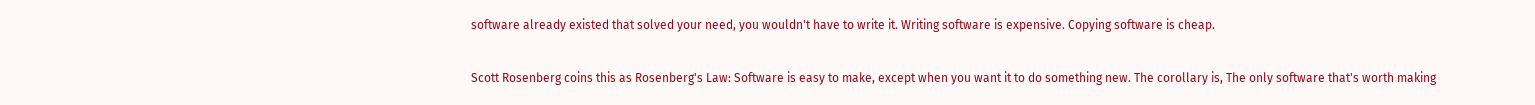software already existed that solved your need, you wouldn't have to write it. Writing software is expensive. Copying software is cheap.

Scott Rosenberg coins this as Rosenberg's Law: Software is easy to make, except when you want it to do something new. The corollary is, The only software that's worth making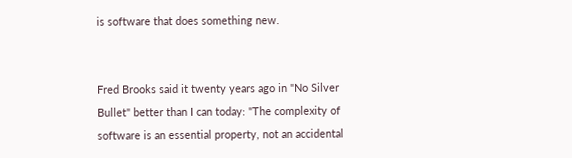is software that does something new.


Fred Brooks said it twenty years ago in "No Silver Bullet" better than I can today: "The complexity of software is an essential property, not an accidental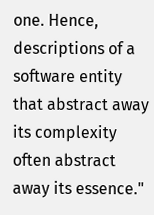one. Hence, descriptions of a software entity that abstract away its complexity often abstract away its essence."